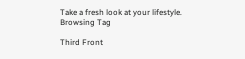Take a fresh look at your lifestyle.
Browsing Tag

Third Front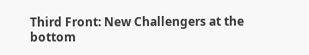Third Front: New Challengers at the bottom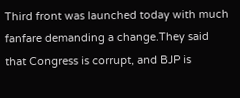Third front was launched today with much fanfare demanding a change.They said that Congress is corrupt, and BJP is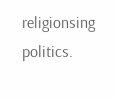religionsing politics.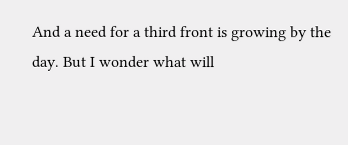And a need for a third front is growing by the day. But I wonder what will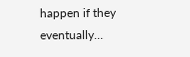happen if they eventually…